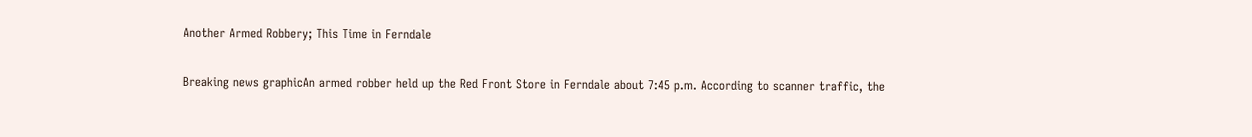Another Armed Robbery; This Time in Ferndale

Breaking news graphicAn armed robber held up the Red Front Store in Ferndale about 7:45 p.m. According to scanner traffic, the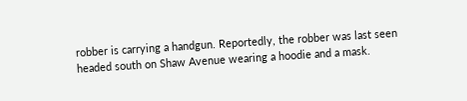robber is carrying a handgun. Reportedly, the robber was last seen headed south on Shaw Avenue wearing a hoodie and a mask.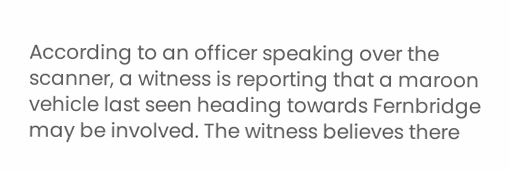According to an officer speaking over the scanner, a witness is reporting that a maroon vehicle last seen heading towards Fernbridge may be involved. The witness believes there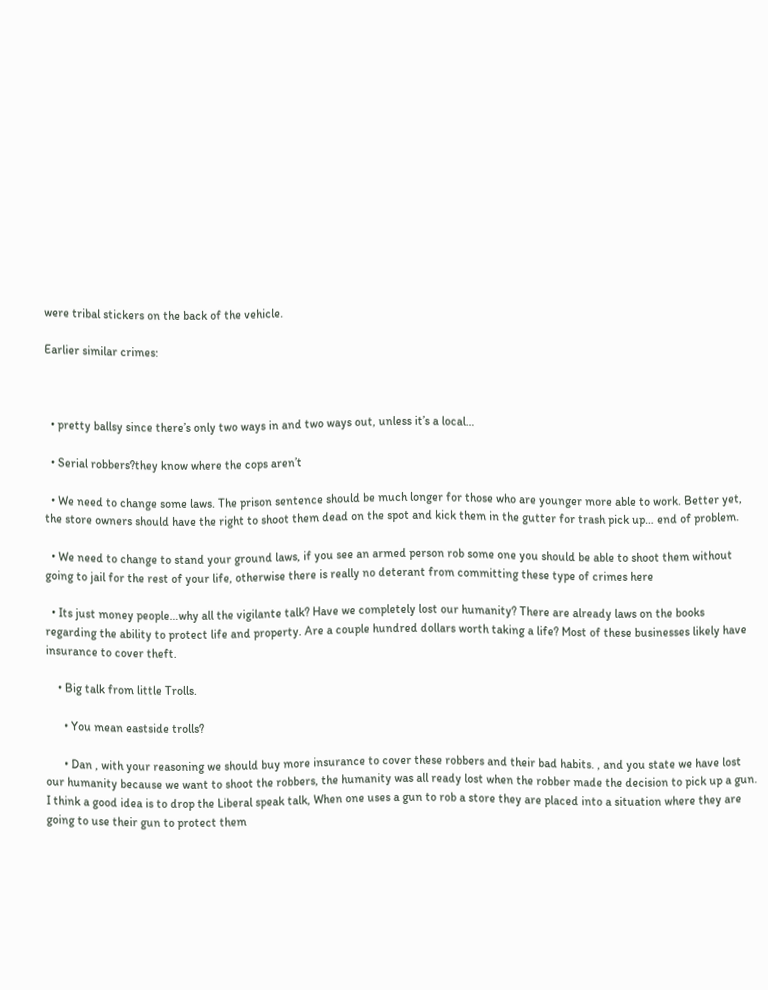were tribal stickers on the back of the vehicle.

Earlier similar crimes:



  • pretty ballsy since there’s only two ways in and two ways out, unless it’s a local…

  • Serial robbers?they know where the cops aren’t

  • We need to change some laws. The prison sentence should be much longer for those who are younger more able to work. Better yet, the store owners should have the right to shoot them dead on the spot and kick them in the gutter for trash pick up… end of problem.

  • We need to change to stand your ground laws, if you see an armed person rob some one you should be able to shoot them without going to jail for the rest of your life, otherwise there is really no deterant from committing these type of crimes here

  • Its just money people…why all the vigilante talk? Have we completely lost our humanity? There are already laws on the books regarding the ability to protect life and property. Are a couple hundred dollars worth taking a life? Most of these businesses likely have insurance to cover theft.

    • Big talk from little Trolls.

      • You mean eastside trolls?

      • Dan , with your reasoning we should buy more insurance to cover these robbers and their bad habits. , and you state we have lost our humanity because we want to shoot the robbers, the humanity was all ready lost when the robber made the decision to pick up a gun. I think a good idea is to drop the Liberal speak talk, When one uses a gun to rob a store they are placed into a situation where they are going to use their gun to protect them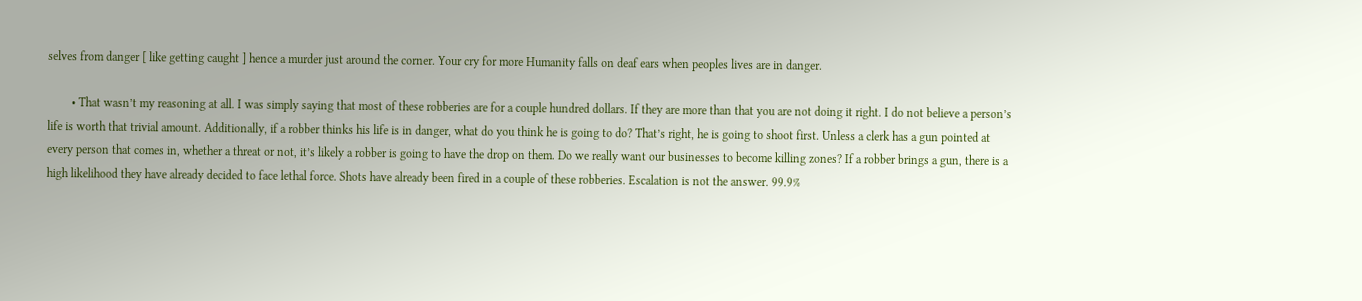selves from danger [ like getting caught ] hence a murder just around the corner. Your cry for more Humanity falls on deaf ears when peoples lives are in danger.

        • That wasn’t my reasoning at all. I was simply saying that most of these robberies are for a couple hundred dollars. If they are more than that you are not doing it right. I do not believe a person’s life is worth that trivial amount. Additionally, if a robber thinks his life is in danger, what do you think he is going to do? That’s right, he is going to shoot first. Unless a clerk has a gun pointed at every person that comes in, whether a threat or not, it’s likely a robber is going to have the drop on them. Do we really want our businesses to become killing zones? If a robber brings a gun, there is a high likelihood they have already decided to face lethal force. Shots have already been fired in a couple of these robberies. Escalation is not the answer. 99.9%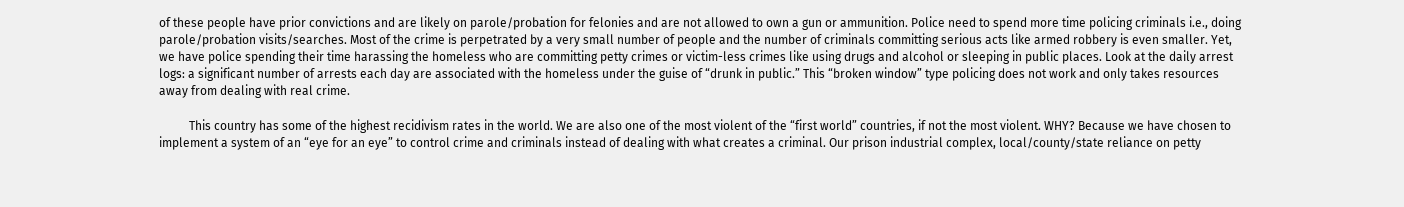of these people have prior convictions and are likely on parole/probation for felonies and are not allowed to own a gun or ammunition. Police need to spend more time policing criminals i.e., doing parole/probation visits/searches. Most of the crime is perpetrated by a very small number of people and the number of criminals committing serious acts like armed robbery is even smaller. Yet, we have police spending their time harassing the homeless who are committing petty crimes or victim-less crimes like using drugs and alcohol or sleeping in public places. Look at the daily arrest logs: a significant number of arrests each day are associated with the homeless under the guise of “drunk in public.” This “broken window” type policing does not work and only takes resources away from dealing with real crime.

          This country has some of the highest recidivism rates in the world. We are also one of the most violent of the “first world” countries, if not the most violent. WHY? Because we have chosen to implement a system of an “eye for an eye” to control crime and criminals instead of dealing with what creates a criminal. Our prison industrial complex, local/county/state reliance on petty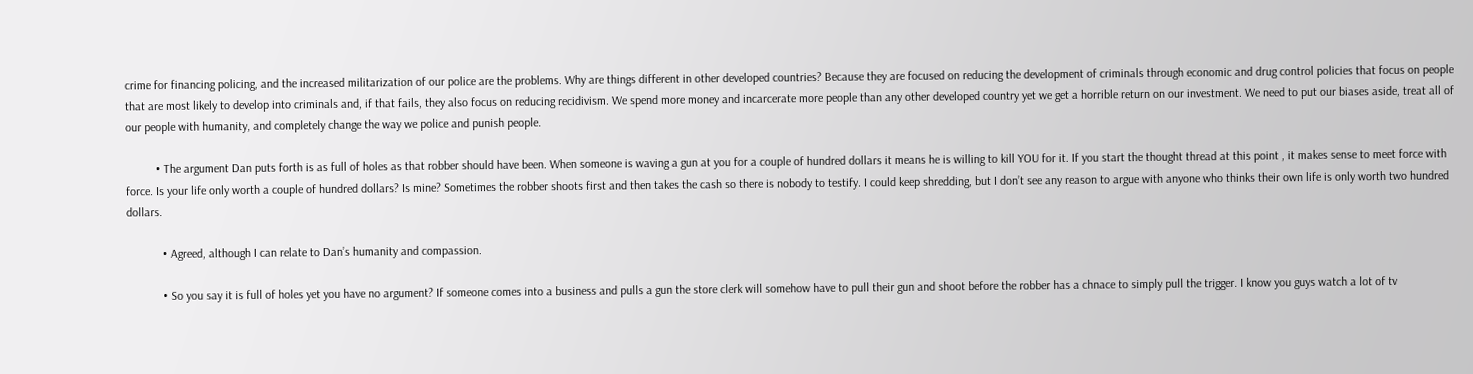crime for financing policing, and the increased militarization of our police are the problems. Why are things different in other developed countries? Because they are focused on reducing the development of criminals through economic and drug control policies that focus on people that are most likely to develop into criminals and, if that fails, they also focus on reducing recidivism. We spend more money and incarcerate more people than any other developed country yet we get a horrible return on our investment. We need to put our biases aside, treat all of our people with humanity, and completely change the way we police and punish people.

          • The argument Dan puts forth is as full of holes as that robber should have been. When someone is waving a gun at you for a couple of hundred dollars it means he is willing to kill YOU for it. If you start the thought thread at this point , it makes sense to meet force with force. Is your life only worth a couple of hundred dollars? Is mine? Sometimes the robber shoots first and then takes the cash so there is nobody to testify. I could keep shredding, but I don’t see any reason to argue with anyone who thinks their own life is only worth two hundred dollars.

            • Agreed, although I can relate to Dan’s humanity and compassion.

            • So you say it is full of holes yet you have no argument? If someone comes into a business and pulls a gun the store clerk will somehow have to pull their gun and shoot before the robber has a chnace to simply pull the trigger. I know you guys watch a lot of tv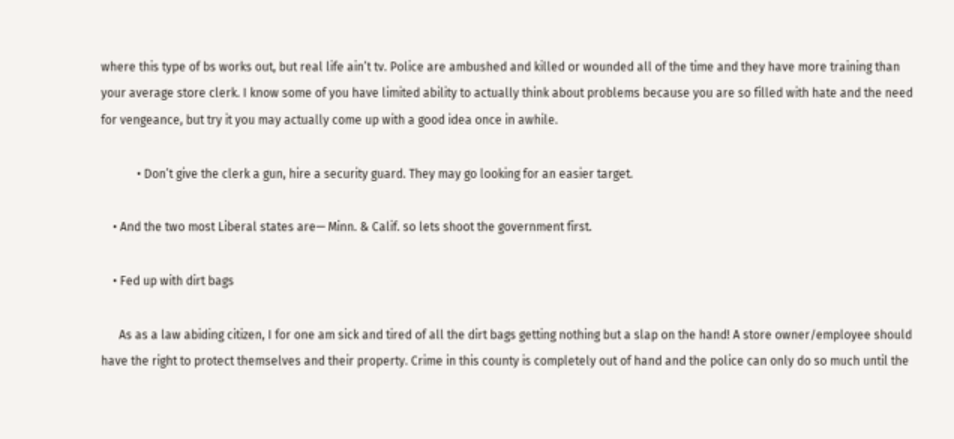where this type of bs works out, but real life ain’t tv. Police are ambushed and killed or wounded all of the time and they have more training than your average store clerk. I know some of you have limited ability to actually think about problems because you are so filled with hate and the need for vengeance, but try it you may actually come up with a good idea once in awhile.

            • Don’t give the clerk a gun, hire a security guard. They may go looking for an easier target.

    • And the two most Liberal states are— Minn. & Calif. so lets shoot the government first.

    • Fed up with dirt bags

      As as a law abiding citizen, I for one am sick and tired of all the dirt bags getting nothing but a slap on the hand! A store owner/employee should have the right to protect themselves and their property. Crime in this county is completely out of hand and the police can only do so much until the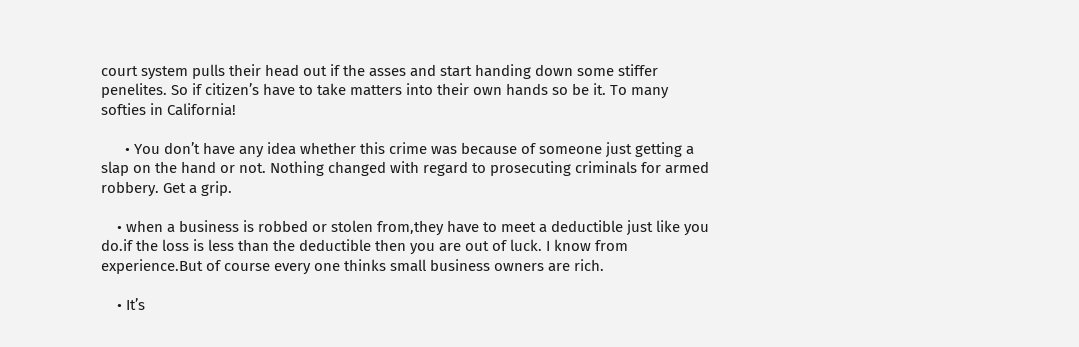court system pulls their head out if the asses and start handing down some stiffer penelites. So if citizen’s have to take matters into their own hands so be it. To many softies in California!

      • You don’t have any idea whether this crime was because of someone just getting a slap on the hand or not. Nothing changed with regard to prosecuting criminals for armed robbery. Get a grip.

    • when a business is robbed or stolen from,they have to meet a deductible just like you do.if the loss is less than the deductible then you are out of luck. I know from experience.But of course every one thinks small business owners are rich.

    • It’s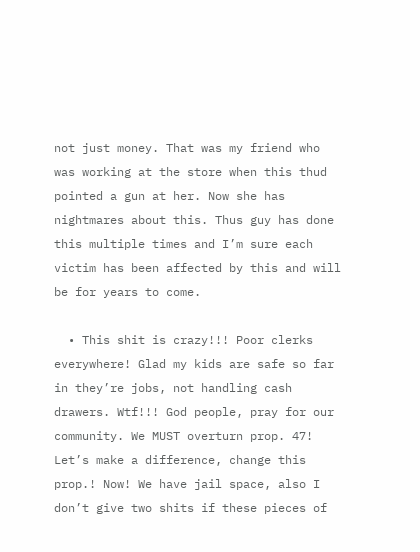not just money. That was my friend who was working at the store when this thud pointed a gun at her. Now she has nightmares about this. Thus guy has done this multiple times and I’m sure each victim has been affected by this and will be for years to come.

  • This shit is crazy!!! Poor clerks everywhere! Glad my kids are safe so far in they’re jobs, not handling cash drawers. Wtf!!! God people, pray for our community. We MUST overturn prop. 47! Let’s make a difference, change this prop.! Now! We have jail space, also I don’t give two shits if these pieces of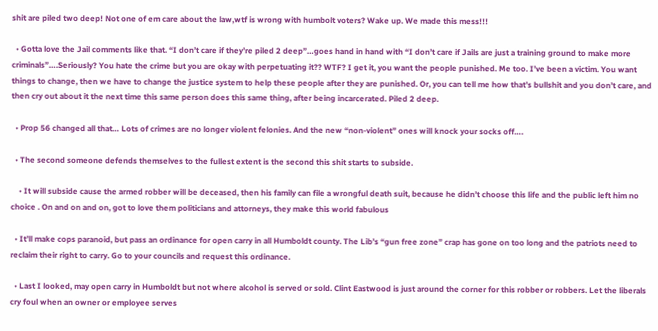shit are piled two deep! Not one of em care about the law,wtf is wrong with humbolt voters? Wake up. We made this mess!!!

  • Gotta love the Jail comments like that. “I don’t care if they’re piled 2 deep”…goes hand in hand with “I don’t care if Jails are just a training ground to make more criminals”….Seriously? You hate the crime but you are okay with perpetuating it?? WTF? I get it, you want the people punished. Me too. I’ve been a victim. You want things to change, then we have to change the justice system to help these people after they are punished. Or, you can tell me how that’s bullshit and you don’t care, and then cry out about it the next time this same person does this same thing, after being incarcerated. Piled 2 deep.

  • Prop 56 changed all that… Lots of crimes are no longer violent felonies. And the new “non-violent” ones will knock your socks off….

  • The second someone defends themselves to the fullest extent is the second this shit starts to subside.

    • It will subside cause the armed robber will be deceased, then his family can file a wrongful death suit, because he didn’t choose this life and the public left him no choice . On and on and on, got to love them politicians and attorneys, they make this world fabulous

  • It’ll make cops paranoid, but pass an ordinance for open carry in all Humboldt county. The Lib’s “gun free zone” crap has gone on too long and the patriots need to reclaim their right to carry. Go to your councils and request this ordinance.

  • Last I looked, may open carry in Humboldt but not where alcohol is served or sold. Clint Eastwood is just around the corner for this robber or robbers. Let the liberals cry foul when an owner or employee serves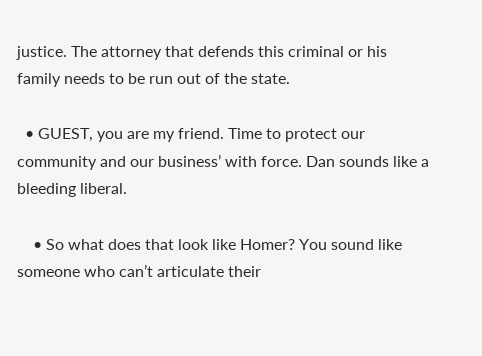justice. The attorney that defends this criminal or his family needs to be run out of the state.

  • GUEST, you are my friend. Time to protect our community and our business’ with force. Dan sounds like a bleeding liberal.

    • So what does that look like Homer? You sound like someone who can’t articulate their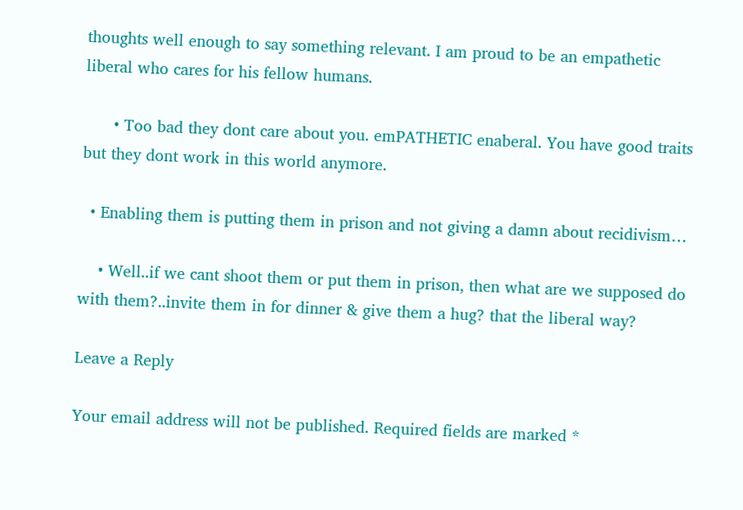thoughts well enough to say something relevant. I am proud to be an empathetic liberal who cares for his fellow humans.

      • Too bad they dont care about you. emPATHETIC enaberal. You have good traits but they dont work in this world anymore.

  • Enabling them is putting them in prison and not giving a damn about recidivism…

    • Well..if we cant shoot them or put them in prison, then what are we supposed do with them?..invite them in for dinner & give them a hug? that the liberal way?

Leave a Reply

Your email address will not be published. Required fields are marked *